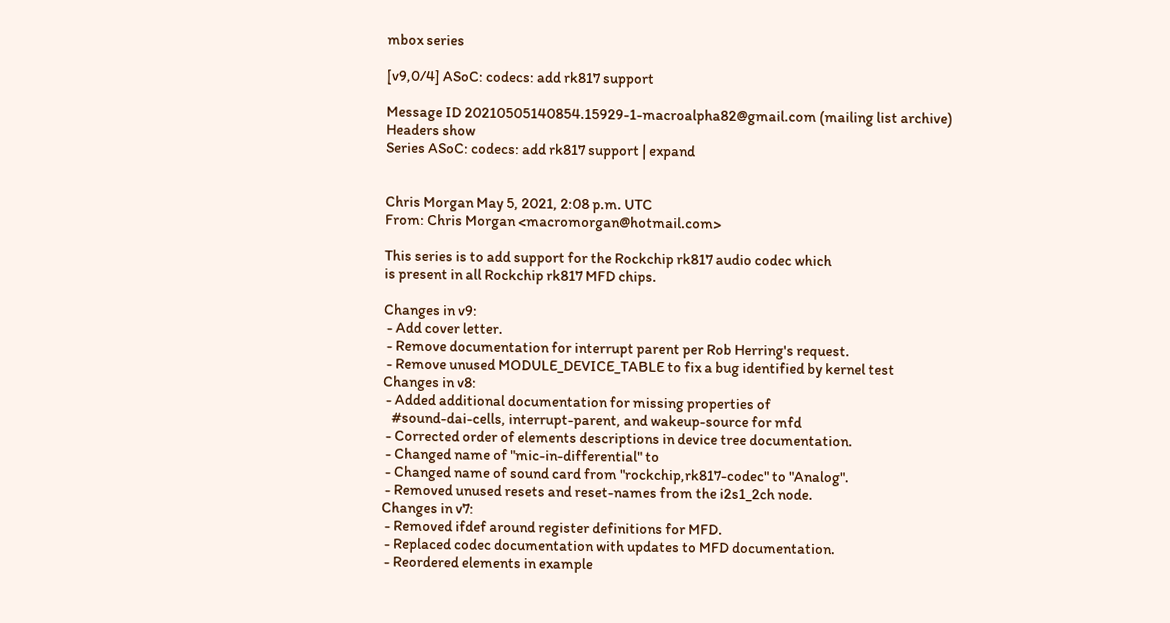mbox series

[v9,0/4] ASoC: codecs: add rk817 support

Message ID 20210505140854.15929-1-macroalpha82@gmail.com (mailing list archive)
Headers show
Series ASoC: codecs: add rk817 support | expand


Chris Morgan May 5, 2021, 2:08 p.m. UTC
From: Chris Morgan <macromorgan@hotmail.com>

This series is to add support for the Rockchip rk817 audio codec which
is present in all Rockchip rk817 MFD chips.

Changes in v9:
 - Add cover letter.
 - Remove documentation for interrupt parent per Rob Herring's request.
 - Remove unused MODULE_DEVICE_TABLE to fix a bug identified by kernel test
Changes in v8:
 - Added additional documentation for missing properties of
   #sound-dai-cells, interrupt-parent, and wakeup-source for mfd
 - Corrected order of elements descriptions in device tree documentation.
 - Changed name of "mic-in-differential" to
 - Changed name of sound card from "rockchip,rk817-codec" to "Analog".
 - Removed unused resets and reset-names from the i2s1_2ch node.
Changes in v7:
 - Removed ifdef around register definitions for MFD.
 - Replaced codec documentation with updates to MFD documentation.
 - Reordered elements in example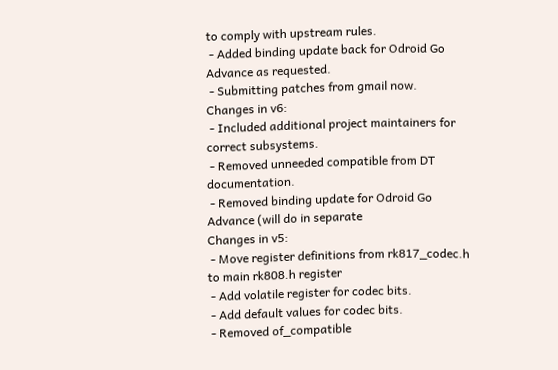to comply with upstream rules.
 - Added binding update back for Odroid Go Advance as requested.
 - Submitting patches from gmail now.
Changes in v6:
 - Included additional project maintainers for correct subsystems.
 - Removed unneeded compatible from DT documentation.
 - Removed binding update for Odroid Go Advance (will do in separate
Changes in v5:
 - Move register definitions from rk817_codec.h to main rk808.h register
 - Add volatile register for codec bits.
 - Add default values for codec bits.
 - Removed of_compatible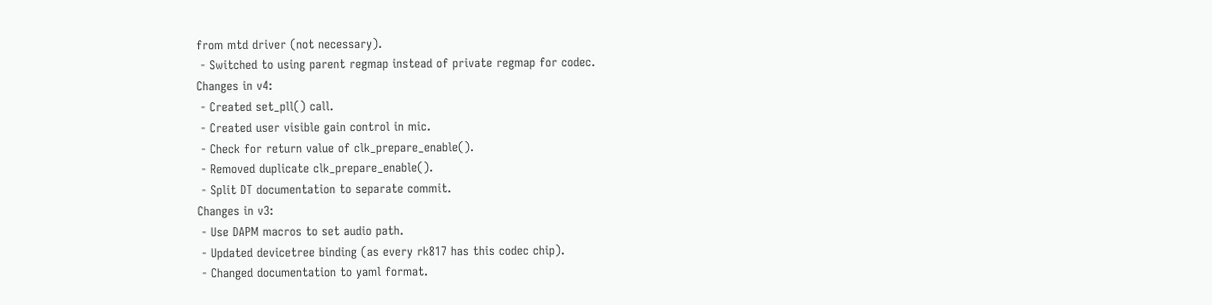from mtd driver (not necessary).
 - Switched to using parent regmap instead of private regmap for codec.
Changes in v4:
 - Created set_pll() call.
 - Created user visible gain control in mic.
 - Check for return value of clk_prepare_enable().
 - Removed duplicate clk_prepare_enable().
 - Split DT documentation to separate commit.
Changes in v3:
 - Use DAPM macros to set audio path.
 - Updated devicetree binding (as every rk817 has this codec chip).
 - Changed documentation to yaml format.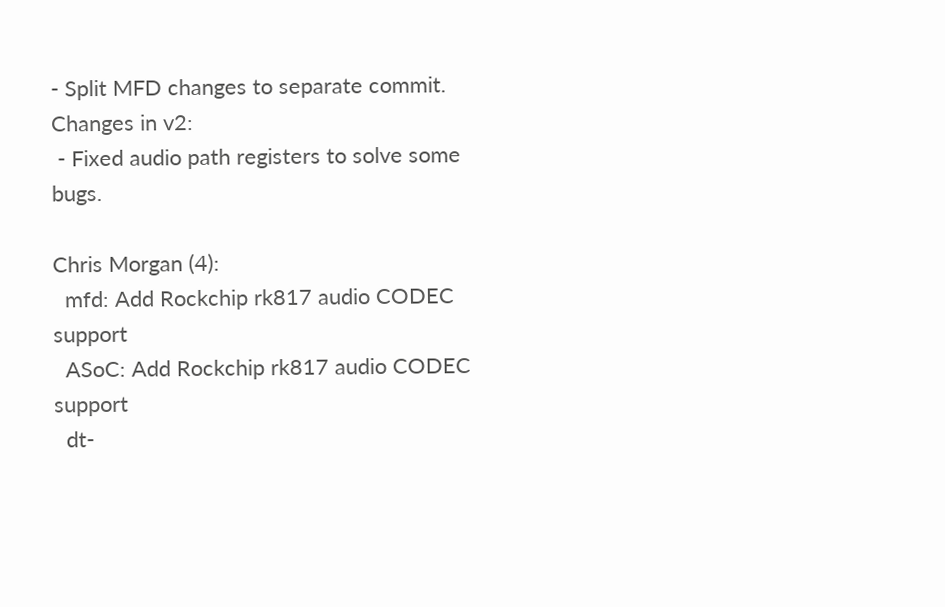- Split MFD changes to separate commit.
Changes in v2:
 - Fixed audio path registers to solve some bugs.

Chris Morgan (4):
  mfd: Add Rockchip rk817 audio CODEC support
  ASoC: Add Rockchip rk817 audio CODEC support
  dt-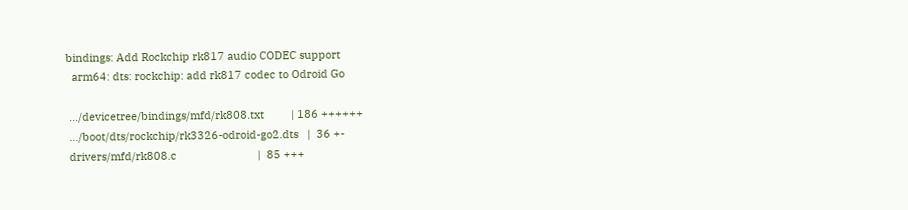bindings: Add Rockchip rk817 audio CODEC support
  arm64: dts: rockchip: add rk817 codec to Odroid Go

 .../devicetree/bindings/mfd/rk808.txt         | 186 ++++++
 .../boot/dts/rockchip/rk3326-odroid-go2.dts   |  36 +-
 drivers/mfd/rk808.c                           |  85 +++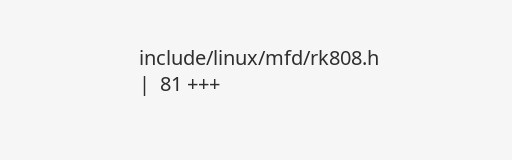include/linux/mfd/rk808.h                     |  81 +++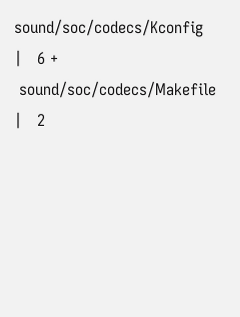sound/soc/codecs/Kconfig                      |   6 +
 sound/soc/codecs/Makefile                     |   2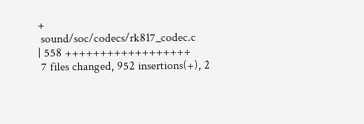+
 sound/soc/codecs/rk817_codec.c                | 558 ++++++++++++++++++
 7 files changed, 952 insertions(+), 2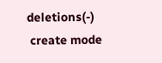deletions(-)
 create mode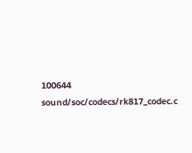100644 sound/soc/codecs/rk817_codec.c